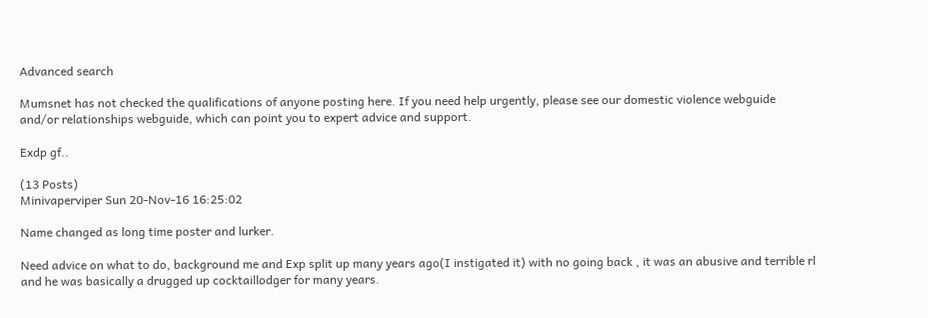Advanced search

Mumsnet has not checked the qualifications of anyone posting here. If you need help urgently, please see our domestic violence webguide and/or relationships webguide, which can point you to expert advice and support.

Exdp gf..

(13 Posts)
Minivaperviper Sun 20-Nov-16 16:25:02

Name changed as long time poster and lurker.

Need advice on what to do, background me and Exp split up many years ago(I instigated it) with no going back , it was an abusive and terrible rl and he was basically a drugged up cocktaillodger for many years.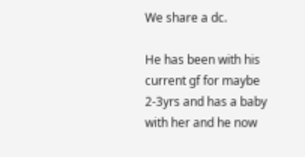We share a dc.

He has been with his current gf for maybe 2-3yrs and has a baby with her and he now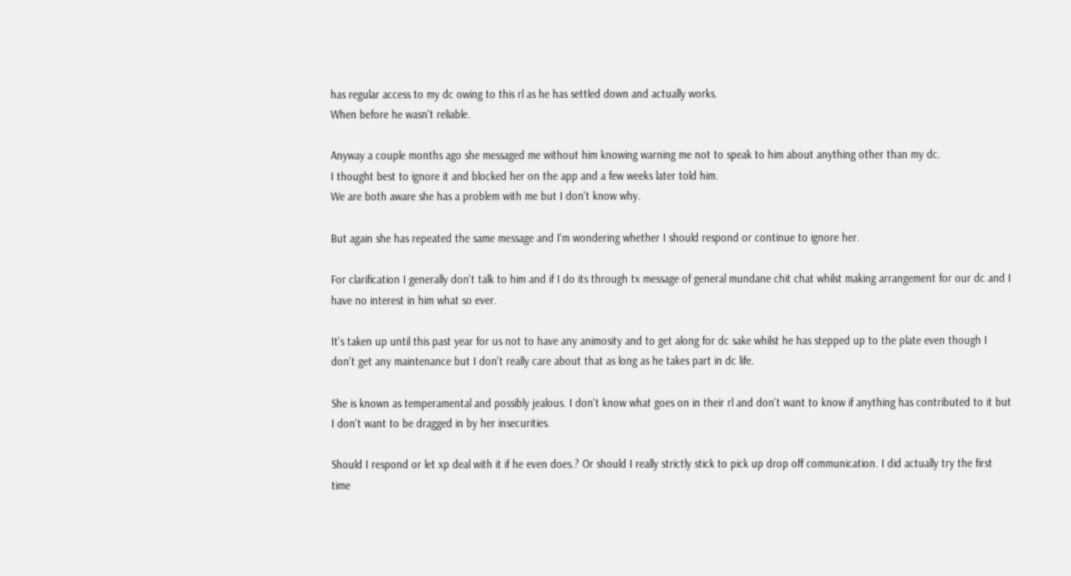has regular access to my dc owing to this rl as he has settled down and actually works.
When before he wasn't reliable.

Anyway a couple months ago she messaged me without him knowing warning me not to speak to him about anything other than my dc.
I thought best to ignore it and blocked her on the app and a few weeks later told him.
We are both aware she has a problem with me but I don't know why.

But again she has repeated the same message and I'm wondering whether I should respond or continue to ignore her.

For clarification I generally don't talk to him and if I do its through tx message of general mundane chit chat whilst making arrangement for our dc and I have no interest in him what so ever.

It's taken up until this past year for us not to have any animosity and to get along for dc sake whilst he has stepped up to the plate even though I don't get any maintenance but I don't really care about that as long as he takes part in dc life.

She is known as temperamental and possibly jealous. I don't know what goes on in their rl and don't want to know if anything has contributed to it but I don't want to be dragged in by her insecurities.

Should I respond or let xp deal with it if he even does.? Or should I really strictly stick to pick up drop off communication. I did actually try the first time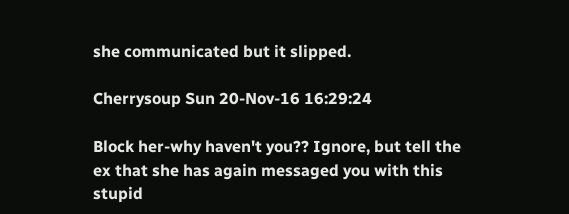she communicated but it slipped.

Cherrysoup Sun 20-Nov-16 16:29:24

Block her-why haven't you?? Ignore, but tell the ex that she has again messaged you with this stupid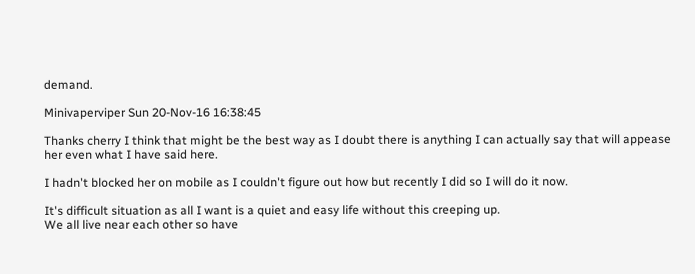demand.

Minivaperviper Sun 20-Nov-16 16:38:45

Thanks cherry I think that might be the best way as I doubt there is anything I can actually say that will appease her even what I have said here.

I hadn't blocked her on mobile as I couldn't figure out how but recently I did so I will do it now.

It's difficult situation as all I want is a quiet and easy life without this creeping up.
We all live near each other so have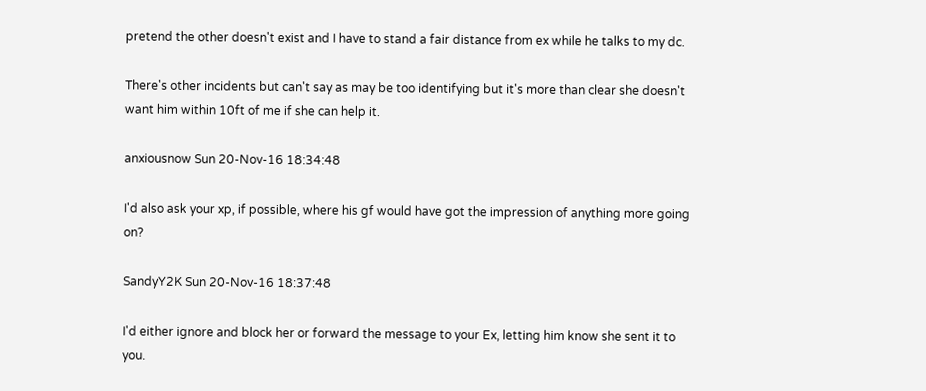pretend the other doesn't exist and I have to stand a fair distance from ex while he talks to my dc.

There's other incidents but can't say as may be too identifying but it's more than clear she doesn't want him within 10ft of me if she can help it.

anxiousnow Sun 20-Nov-16 18:34:48

I'd also ask your xp, if possible, where his gf would have got the impression of anything more going on?

SandyY2K Sun 20-Nov-16 18:37:48

I'd either ignore and block her or forward the message to your Ex, letting him know she sent it to you.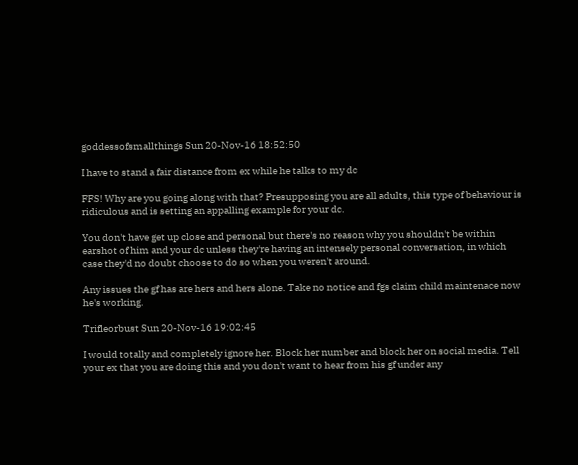goddessofsmallthings Sun 20-Nov-16 18:52:50

I have to stand a fair distance from ex while he talks to my dc

FFS! Why are you going along with that? Presupposing you are all adults, this type of behaviour is ridiculous and is setting an appalling example for your dc.

You don't have get up close and personal but there's no reason why you shouldn't be within earshot of him and your dc unless they're having an intensely personal conversation, in which case they'd no doubt choose to do so when you weren't around.

Any issues the gf has are hers and hers alone. Take no notice and fgs claim child maintenace now he's working.

Trifleorbust Sun 20-Nov-16 19:02:45

I would totally and completely ignore her. Block her number and block her on social media. Tell your ex that you are doing this and you don't want to hear from his gf under any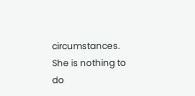circumstances. She is nothing to do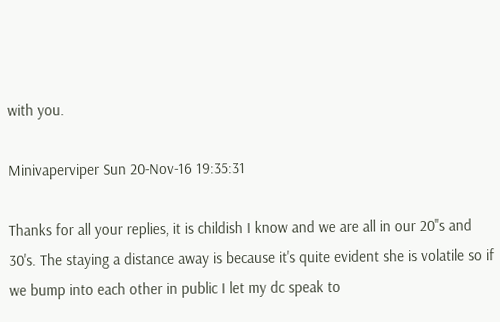with you.

Minivaperviper Sun 20-Nov-16 19:35:31

Thanks for all your replies, it is childish I know and we are all in our 20''s and 30's. The staying a distance away is because it's quite evident she is volatile so if we bump into each other in public I let my dc speak to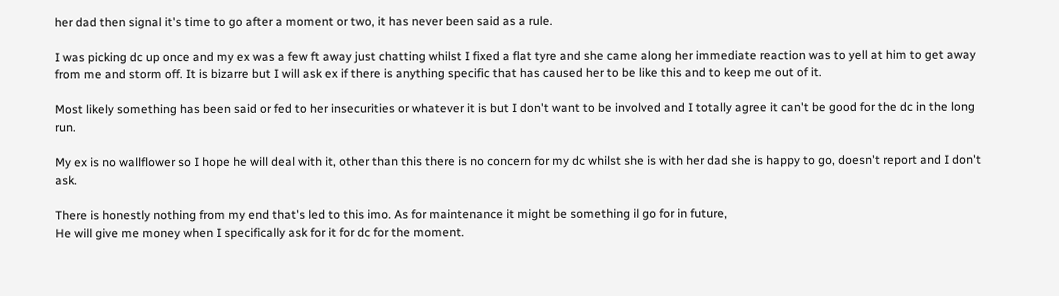her dad then signal it's time to go after a moment or two, it has never been said as a rule.

I was picking dc up once and my ex was a few ft away just chatting whilst I fixed a flat tyre and she came along her immediate reaction was to yell at him to get away from me and storm off. It is bizarre but I will ask ex if there is anything specific that has caused her to be like this and to keep me out of it.

Most likely something has been said or fed to her insecurities or whatever it is but I don't want to be involved and I totally agree it can't be good for the dc in the long run.

My ex is no wallflower so I hope he will deal with it, other than this there is no concern for my dc whilst she is with her dad she is happy to go, doesn't report and I don't ask.

There is honestly nothing from my end that's led to this imo. As for maintenance it might be something il go for in future,
He will give me money when I specifically ask for it for dc for the moment.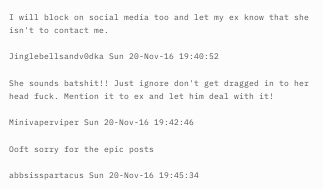I will block on social media too and let my ex know that she isn't to contact me.

Jinglebellsandv0dka Sun 20-Nov-16 19:40:52

She sounds batshit!! Just ignore don't get dragged in to her head fuck. Mention it to ex and let him deal with it!

Minivaperviper Sun 20-Nov-16 19:42:46

Ooft sorry for the epic posts

abbsisspartacus Sun 20-Nov-16 19:45:34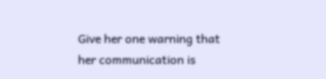Give her one warning that her communication is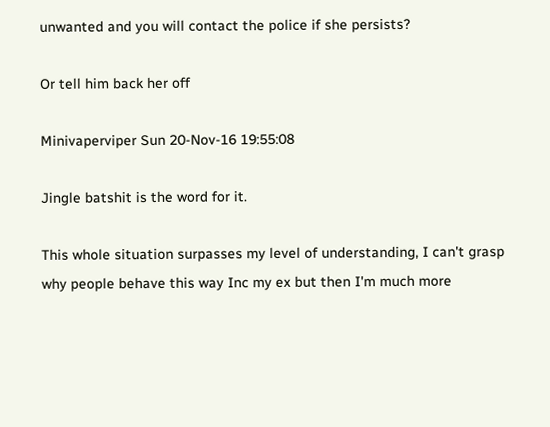unwanted and you will contact the police if she persists?

Or tell him back her off

Minivaperviper Sun 20-Nov-16 19:55:08

Jingle batshit is the word for it.

This whole situation surpasses my level of understanding, I can't grasp why people behave this way Inc my ex but then I'm much more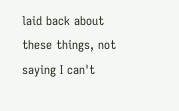laid back about these things, not saying I can't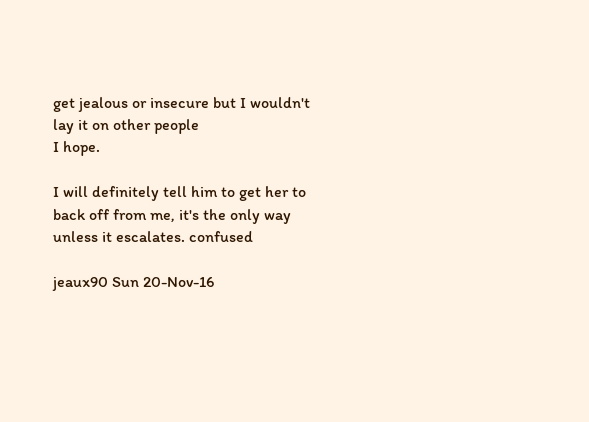get jealous or insecure but I wouldn't lay it on other people
I hope.

I will definitely tell him to get her to back off from me, it's the only way unless it escalates. confused

jeaux90 Sun 20-Nov-16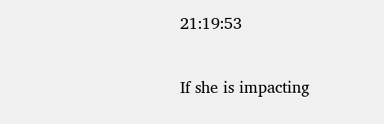21:19:53

If she is impacting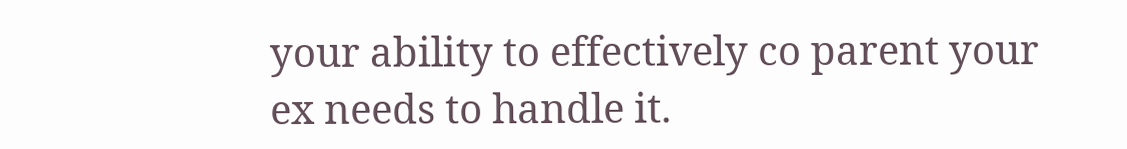your ability to effectively co parent your ex needs to handle it.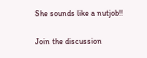She sounds like a nutjob!!

Join the discussion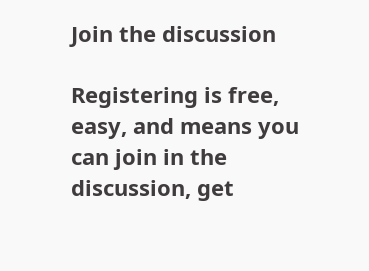Join the discussion

Registering is free, easy, and means you can join in the discussion, get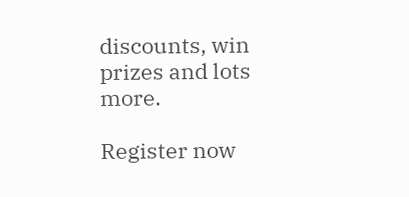discounts, win prizes and lots more.

Register now